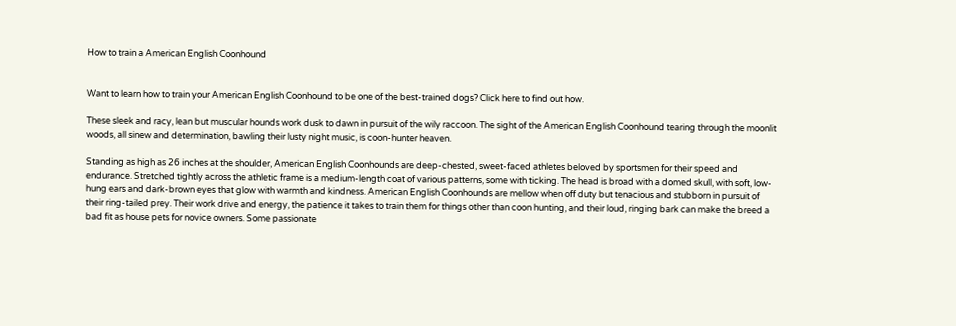How to train a American English Coonhound


Want to learn how to train your American English Coonhound to be one of the best-trained dogs? Click here to find out how.

These sleek and racy, lean but muscular hounds work dusk to dawn in pursuit of the wily raccoon. The sight of the American English Coonhound tearing through the moonlit woods, all sinew and determination, bawling their lusty night music, is coon-hunter heaven.

Standing as high as 26 inches at the shoulder, American English Coonhounds are deep-chested, sweet-faced athletes beloved by sportsmen for their speed and endurance. Stretched tightly across the athletic frame is a medium-length coat of various patterns, some with ticking. The head is broad with a domed skull, with soft, low-hung ears and dark-brown eyes that glow with warmth and kindness. American English Coonhounds are mellow when off duty but tenacious and stubborn in pursuit of their ring-tailed prey. Their work drive and energy, the patience it takes to train them for things other than coon hunting, and their loud, ringing bark can make the breed a bad fit as house pets for novice owners. Some passionate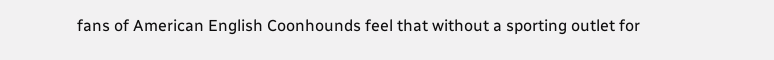fans of American English Coonhounds feel that without a sporting outlet for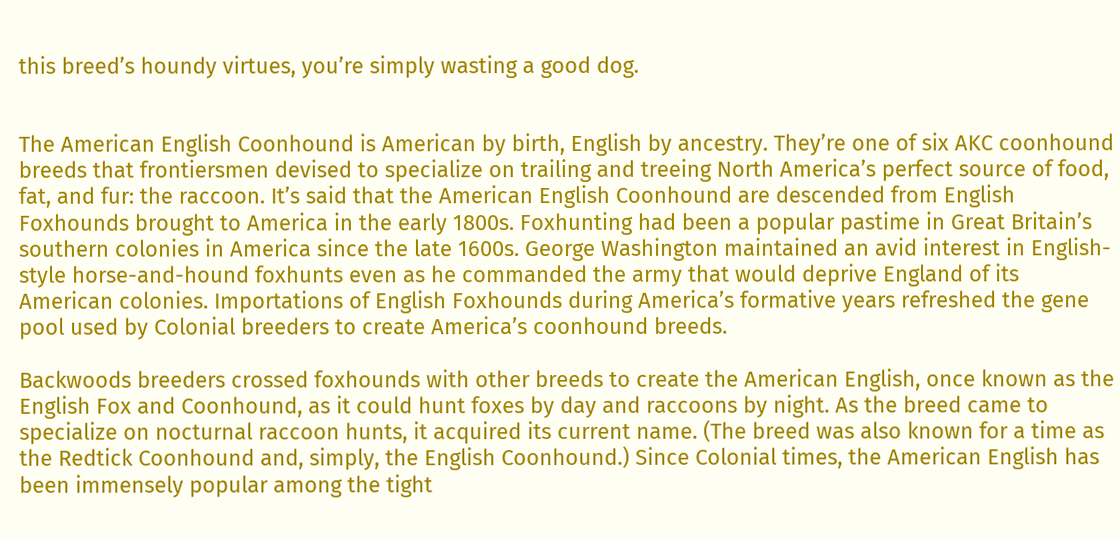this breed’s houndy virtues, you’re simply wasting a good dog.


The American English Coonhound is American by birth, English by ancestry. They’re one of six AKC coonhound breeds that frontiersmen devised to specialize on trailing and treeing North America’s perfect source of food, fat, and fur: the raccoon. It’s said that the American English Coonhound are descended from English Foxhounds brought to America in the early 1800s. Foxhunting had been a popular pastime in Great Britain’s southern colonies in America since the late 1600s. George Washington maintained an avid interest in English-style horse-and-hound foxhunts even as he commanded the army that would deprive England of its American colonies. Importations of English Foxhounds during America’s formative years refreshed the gene pool used by Colonial breeders to create America’s coonhound breeds.

Backwoods breeders crossed foxhounds with other breeds to create the American English, once known as the English Fox and Coonhound, as it could hunt foxes by day and raccoons by night. As the breed came to specialize on nocturnal raccoon hunts, it acquired its current name. (The breed was also known for a time as the Redtick Coonhound and, simply, the English Coonhound.) Since Colonial times, the American English has been immensely popular among the tight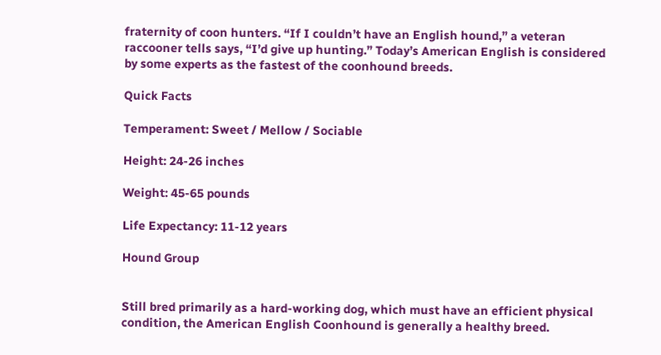fraternity of coon hunters. “If I couldn’t have an English hound,” a veteran raccooner tells says, “I’d give up hunting.” Today’s American English is considered by some experts as the fastest of the coonhound breeds.

Quick Facts

Temperament: Sweet / Mellow / Sociable

Height: 24-26 inches

Weight: 45-65 pounds

Life Expectancy: 11-12 years

Hound Group


Still bred primarily as a hard-working dog, which must have an efficient physical condition, the American English Coonhound is generally a healthy breed.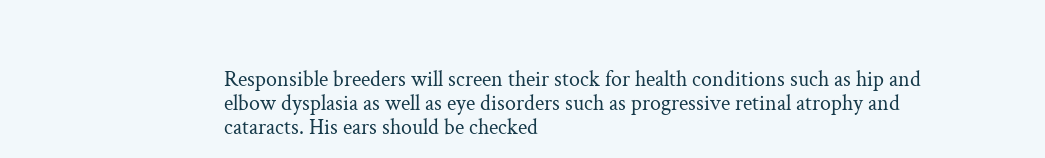Responsible breeders will screen their stock for health conditions such as hip and elbow dysplasia as well as eye disorders such as progressive retinal atrophy and cataracts. His ears should be checked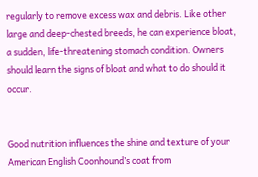regularly to remove excess wax and debris. Like other large and deep-chested breeds, he can experience bloat, a sudden, life-threatening stomach condition. Owners should learn the signs of bloat and what to do should it occur.


Good nutrition influences the shine and texture of your American English Coonhound’s coat from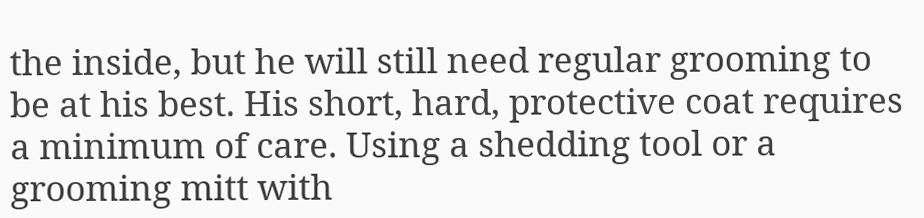the inside, but he will still need regular grooming to be at his best. His short, hard, protective coat requires a minimum of care. Using a shedding tool or a grooming mitt with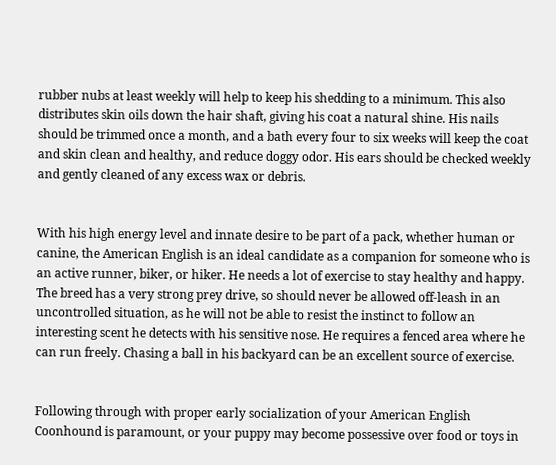rubber nubs at least weekly will help to keep his shedding to a minimum. This also distributes skin oils down the hair shaft, giving his coat a natural shine. His nails should be trimmed once a month, and a bath every four to six weeks will keep the coat and skin clean and healthy, and reduce doggy odor. His ears should be checked weekly and gently cleaned of any excess wax or debris.


With his high energy level and innate desire to be part of a pack, whether human or canine, the American English is an ideal candidate as a companion for someone who is an active runner, biker, or hiker. He needs a lot of exercise to stay healthy and happy. The breed has a very strong prey drive, so should never be allowed off-leash in an uncontrolled situation, as he will not be able to resist the instinct to follow an interesting scent he detects with his sensitive nose. He requires a fenced area where he can run freely. Chasing a ball in his backyard can be an excellent source of exercise.


Following through with proper early socialization of your American English Coonhound is paramount, or your puppy may become possessive over food or toys in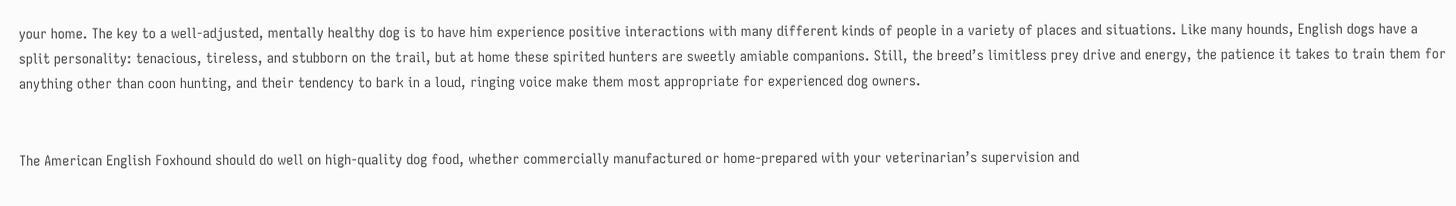your home. The key to a well-adjusted, mentally healthy dog is to have him experience positive interactions with many different kinds of people in a variety of places and situations. Like many hounds, English dogs have a split personality: tenacious, tireless, and stubborn on the trail, but at home these spirited hunters are sweetly amiable companions. Still, the breed’s limitless prey drive and energy, the patience it takes to train them for anything other than coon hunting, and their tendency to bark in a loud, ringing voice make them most appropriate for experienced dog owners.


The American English Foxhound should do well on high-quality dog food, whether commercially manufactured or home-prepared with your veterinarian’s supervision and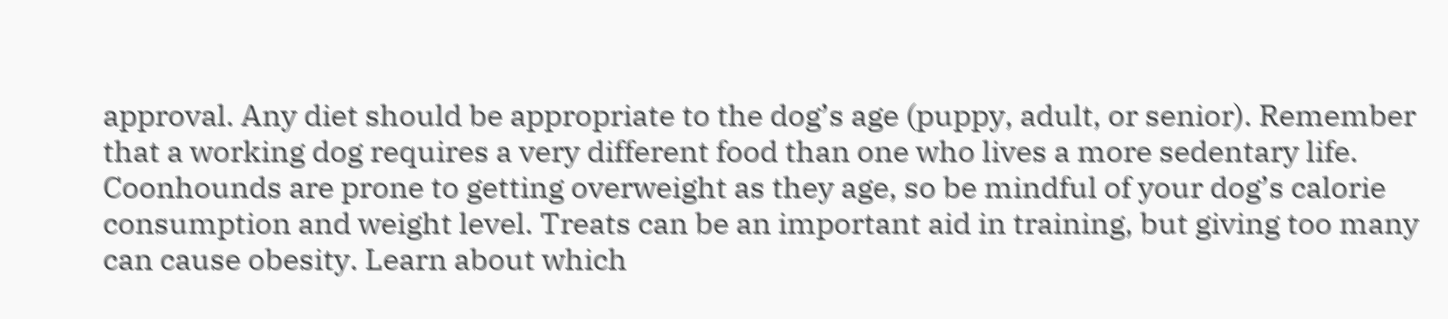approval. Any diet should be appropriate to the dog’s age (puppy, adult, or senior). Remember that a working dog requires a very different food than one who lives a more sedentary life. Coonhounds are prone to getting overweight as they age, so be mindful of your dog’s calorie consumption and weight level. Treats can be an important aid in training, but giving too many can cause obesity. Learn about which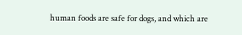human foods are safe for dogs, and which are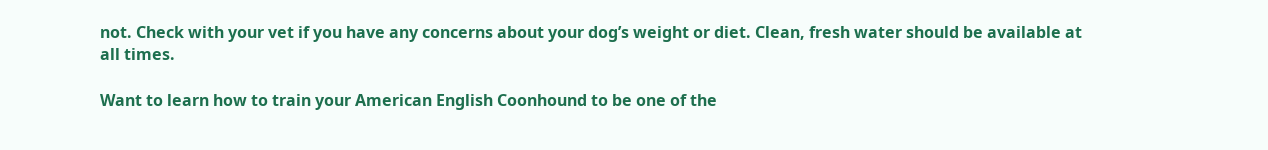not. Check with your vet if you have any concerns about your dog’s weight or diet. Clean, fresh water should be available at all times.

Want to learn how to train your American English Coonhound to be one of the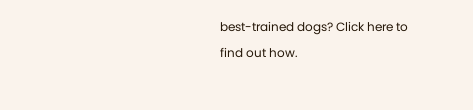best-trained dogs? Click here to find out how.